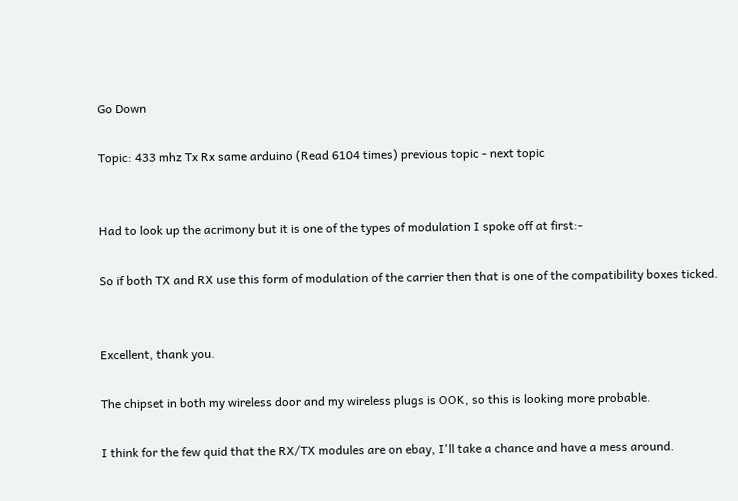Go Down

Topic: 433 mhz Tx Rx same arduino (Read 6104 times) previous topic - next topic


Had to look up the acrimony but it is one of the types of modulation I spoke off at first:-

So if both TX and RX use this form of modulation of the carrier then that is one of the compatibility boxes ticked.


Excellent, thank you.

The chipset in both my wireless door and my wireless plugs is OOK, so this is looking more probable.

I think for the few quid that the RX/TX modules are on ebay, I'll take a chance and have a mess around.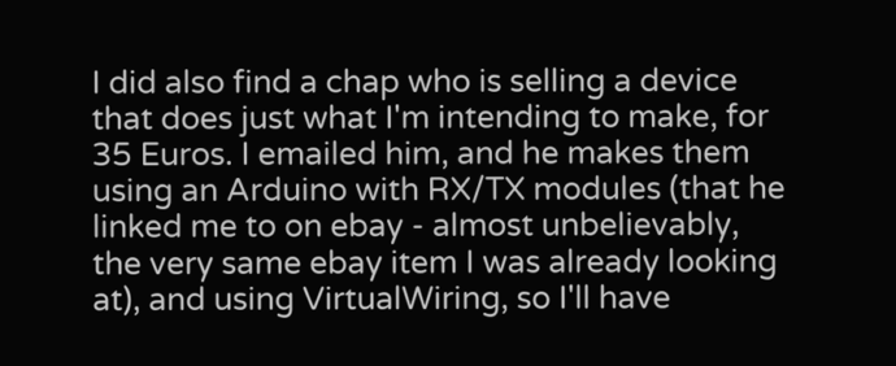I did also find a chap who is selling a device that does just what I'm intending to make, for 35 Euros. I emailed him, and he makes them using an Arduino with RX/TX modules (that he linked me to on ebay - almost unbelievably, the very same ebay item I was already looking at), and using VirtualWiring, so I'll have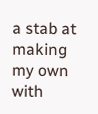a stab at making my own with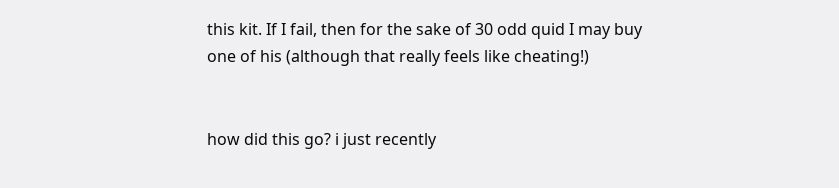this kit. If I fail, then for the sake of 30 odd quid I may buy one of his (although that really feels like cheating!)


how did this go? i just recently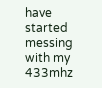have started messing with my 433mhz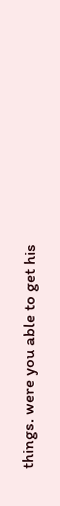things. were you able to get his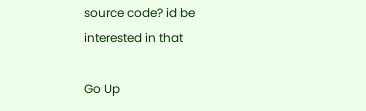source code? id be interested in that

Go Up